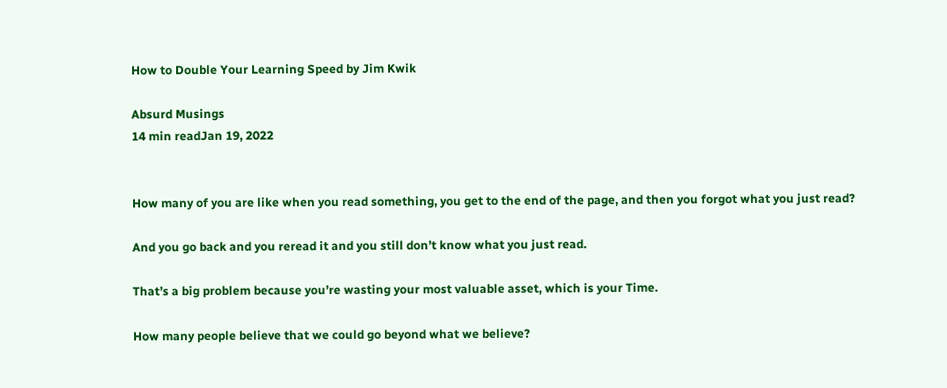How to Double Your Learning Speed by Jim Kwik

Absurd Musings
14 min readJan 19, 2022


How many of you are like when you read something, you get to the end of the page, and then you forgot what you just read?

And you go back and you reread it and you still don’t know what you just read.

That’s a big problem because you’re wasting your most valuable asset, which is your Time.

How many people believe that we could go beyond what we believe?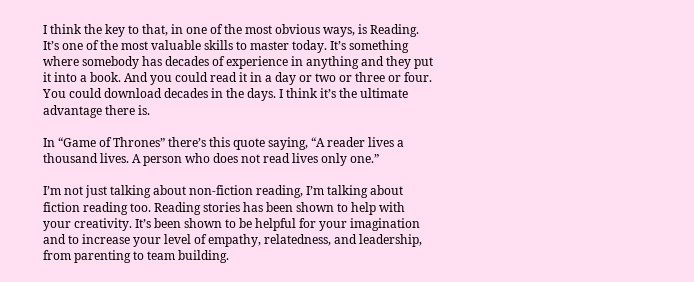I think the key to that, in one of the most obvious ways, is Reading. It’s one of the most valuable skills to master today. It’s something where somebody has decades of experience in anything and they put it into a book. And you could read it in a day or two or three or four. You could download decades in the days. I think it’s the ultimate advantage there is.

In “Game of Thrones” there’s this quote saying, “A reader lives a thousand lives. A person who does not read lives only one.”

I’m not just talking about non-fiction reading, I’m talking about fiction reading too. Reading stories has been shown to help with your creativity. It’s been shown to be helpful for your imagination and to increase your level of empathy, relatedness, and leadership, from parenting to team building.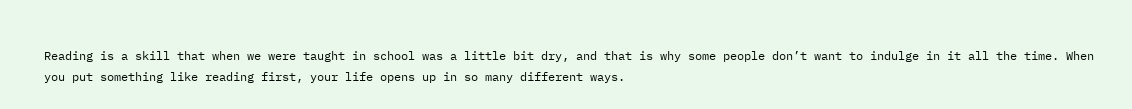Reading is a skill that when we were taught in school was a little bit dry, and that is why some people don’t want to indulge in it all the time. When you put something like reading first, your life opens up in so many different ways.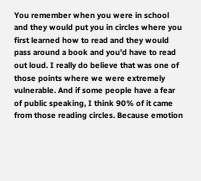You remember when you were in school and they would put you in circles where you first learned how to read and they would pass around a book and you’d have to read out loud. I really do believe that was one of those points where we were extremely vulnerable. And if some people have a fear of public speaking, I think 90% of it came from those reading circles. Because emotion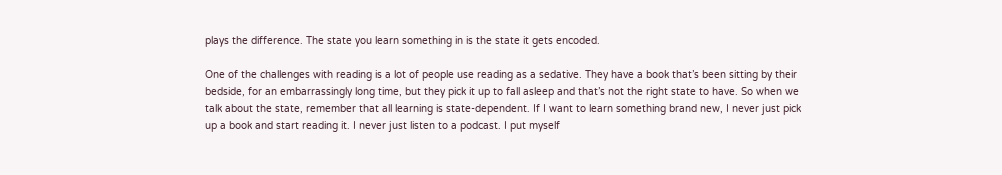plays the difference. The state you learn something in is the state it gets encoded.

One of the challenges with reading is a lot of people use reading as a sedative. They have a book that’s been sitting by their bedside, for an embarrassingly long time, but they pick it up to fall asleep and that’s not the right state to have. So when we talk about the state, remember that all learning is state-dependent. If I want to learn something brand new, I never just pick up a book and start reading it. I never just listen to a podcast. I put myself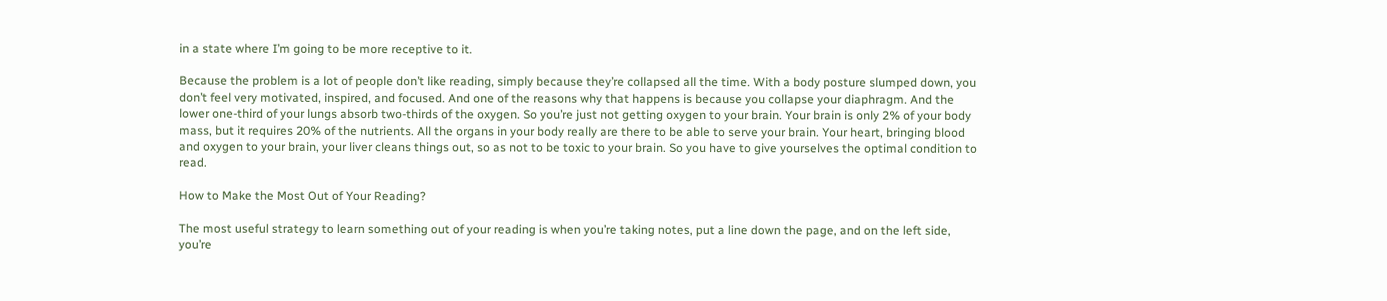in a state where I’m going to be more receptive to it.

Because the problem is a lot of people don’t like reading, simply because they’re collapsed all the time. With a body posture slumped down, you don’t feel very motivated, inspired, and focused. And one of the reasons why that happens is because you collapse your diaphragm. And the lower one-third of your lungs absorb two-thirds of the oxygen. So you’re just not getting oxygen to your brain. Your brain is only 2% of your body mass, but it requires 20% of the nutrients. All the organs in your body really are there to be able to serve your brain. Your heart, bringing blood and oxygen to your brain, your liver cleans things out, so as not to be toxic to your brain. So you have to give yourselves the optimal condition to read.

How to Make the Most Out of Your Reading?

The most useful strategy to learn something out of your reading is when you’re taking notes, put a line down the page, and on the left side, you’re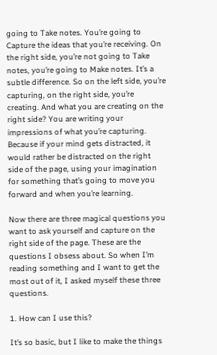going to Take notes. You’re going to Capture the ideas that you’re receiving. On the right side, you’re not going to Take notes, you’re going to Make notes. It’s a subtle difference. So on the left side, you’re capturing, on the right side, you’re creating. And what you are creating on the right side? You are writing your impressions of what you’re capturing. Because if your mind gets distracted, it would rather be distracted on the right side of the page, using your imagination for something that’s going to move you forward and when you’re learning.

Now there are three magical questions you want to ask yourself and capture on the right side of the page. These are the questions I obsess about. So when I’m reading something and I want to get the most out of it, I asked myself these three questions.

1. How can I use this?

It’s so basic, but I like to make the things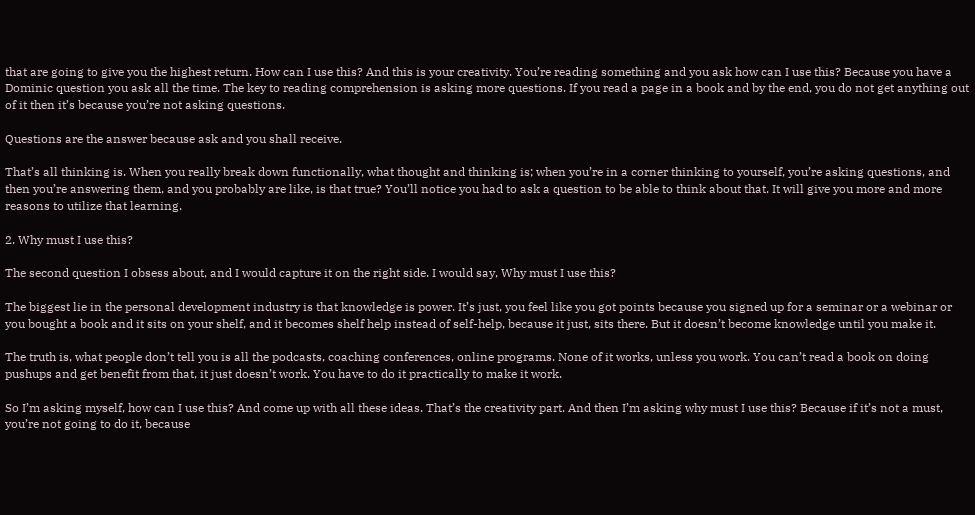that are going to give you the highest return. How can I use this? And this is your creativity. You’re reading something and you ask how can I use this? Because you have a Dominic question you ask all the time. The key to reading comprehension is asking more questions. If you read a page in a book and by the end, you do not get anything out of it then it’s because you’re not asking questions.

Questions are the answer because ask and you shall receive.

That’s all thinking is. When you really break down functionally, what thought and thinking is; when you’re in a corner thinking to yourself, you’re asking questions, and then you’re answering them, and you probably are like, is that true? You’ll notice you had to ask a question to be able to think about that. It will give you more and more reasons to utilize that learning.

2. Why must I use this?

The second question I obsess about, and I would capture it on the right side. I would say, Why must I use this?

The biggest lie in the personal development industry is that knowledge is power. It’s just, you feel like you got points because you signed up for a seminar or a webinar or you bought a book and it sits on your shelf, and it becomes shelf help instead of self-help, because it just, sits there. But it doesn’t become knowledge until you make it.

The truth is, what people don’t tell you is all the podcasts, coaching conferences, online programs. None of it works, unless you work. You can’t read a book on doing pushups and get benefit from that, it just doesn’t work. You have to do it practically to make it work.

So I’m asking myself, how can I use this? And come up with all these ideas. That’s the creativity part. And then I’m asking why must I use this? Because if it’s not a must, you’re not going to do it, because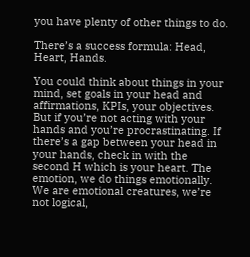you have plenty of other things to do.

There’s a success formula: Head, Heart, Hands.

You could think about things in your mind, set goals in your head and affirmations, KPIs, your objectives. But if you’re not acting with your hands and you’re procrastinating. If there’s a gap between your head in your hands, check in with the second H which is your heart. The emotion, we do things emotionally. We are emotional creatures, we’re not logical,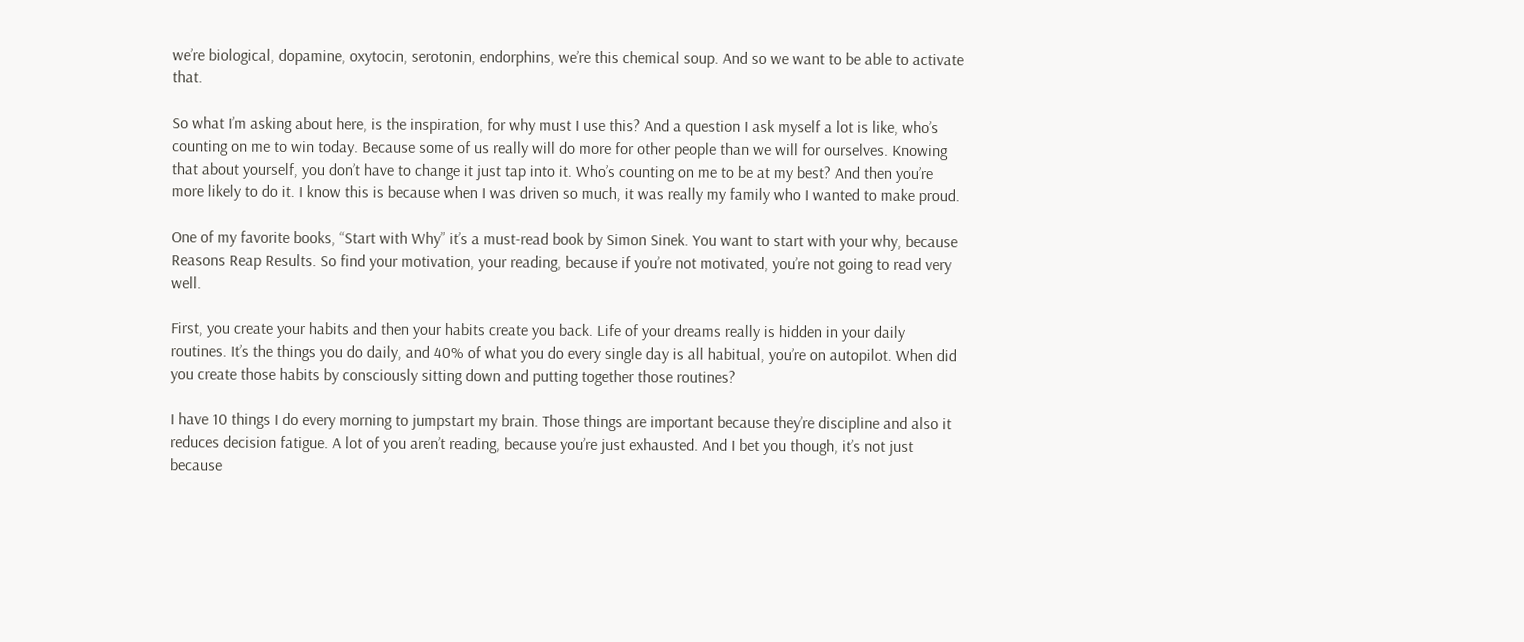we’re biological, dopamine, oxytocin, serotonin, endorphins, we’re this chemical soup. And so we want to be able to activate that.

So what I’m asking about here, is the inspiration, for why must I use this? And a question I ask myself a lot is like, who’s counting on me to win today. Because some of us really will do more for other people than we will for ourselves. Knowing that about yourself, you don’t have to change it just tap into it. Who’s counting on me to be at my best? And then you’re more likely to do it. I know this is because when I was driven so much, it was really my family who I wanted to make proud.

One of my favorite books, “Start with Why” it’s a must-read book by Simon Sinek. You want to start with your why, because Reasons Reap Results. So find your motivation, your reading, because if you’re not motivated, you’re not going to read very well.

First, you create your habits and then your habits create you back. Life of your dreams really is hidden in your daily routines. It’s the things you do daily, and 40% of what you do every single day is all habitual, you’re on autopilot. When did you create those habits by consciously sitting down and putting together those routines?

I have 10 things I do every morning to jumpstart my brain. Those things are important because they’re discipline and also it reduces decision fatigue. A lot of you aren’t reading, because you’re just exhausted. And I bet you though, it’s not just because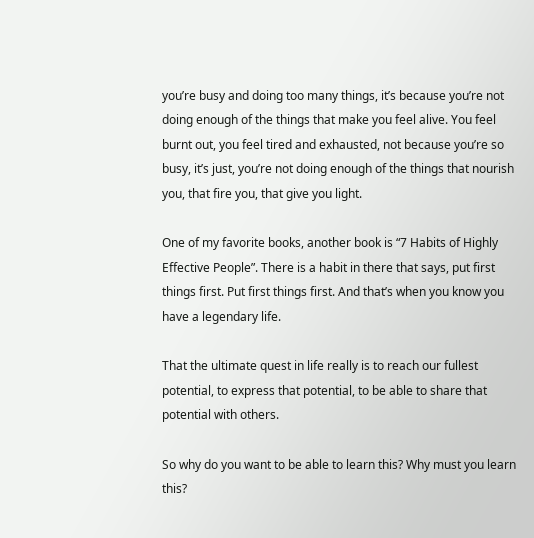you’re busy and doing too many things, it’s because you’re not doing enough of the things that make you feel alive. You feel burnt out, you feel tired and exhausted, not because you’re so busy, it’s just, you’re not doing enough of the things that nourish you, that fire you, that give you light.

One of my favorite books, another book is “7 Habits of Highly Effective People”. There is a habit in there that says, put first things first. Put first things first. And that’s when you know you have a legendary life.

That the ultimate quest in life really is to reach our fullest potential, to express that potential, to be able to share that potential with others.

So why do you want to be able to learn this? Why must you learn this?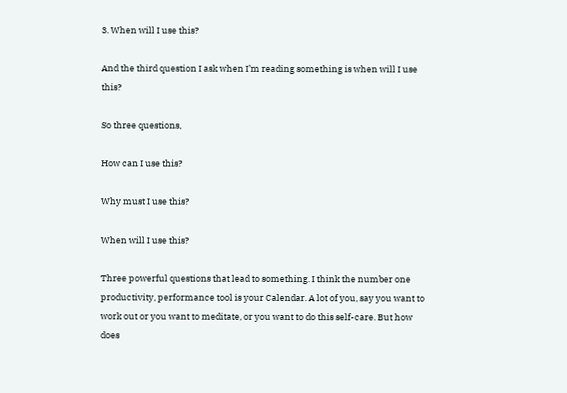3. When will I use this?

And the third question I ask when I’m reading something is when will I use this?

So three questions,

How can I use this?

Why must I use this?

When will I use this?

Three powerful questions that lead to something. I think the number one productivity, performance tool is your Calendar. A lot of you, say you want to work out or you want to meditate, or you want to do this self-care. But how does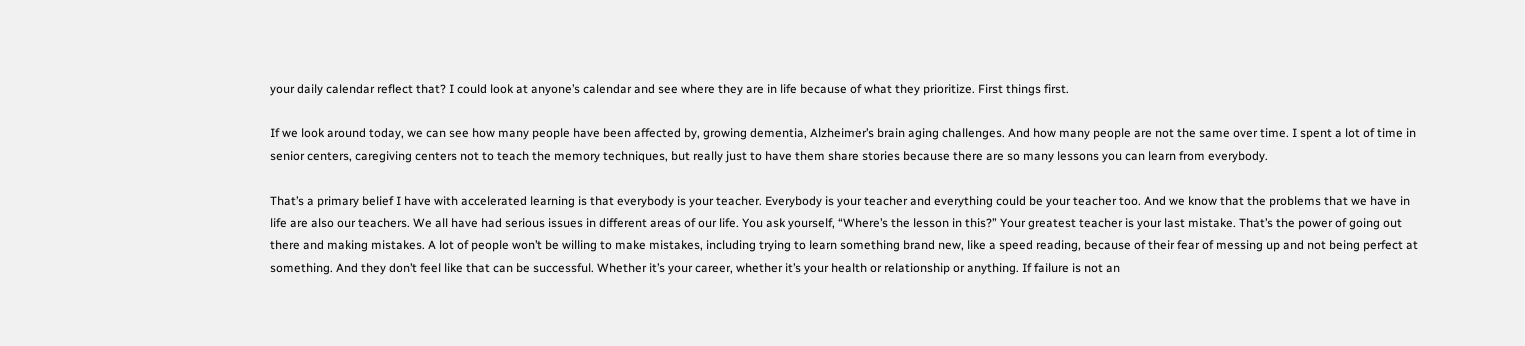your daily calendar reflect that? I could look at anyone’s calendar and see where they are in life because of what they prioritize. First things first.

If we look around today, we can see how many people have been affected by, growing dementia, Alzheimer’s brain aging challenges. And how many people are not the same over time. I spent a lot of time in senior centers, caregiving centers not to teach the memory techniques, but really just to have them share stories because there are so many lessons you can learn from everybody.

That’s a primary belief I have with accelerated learning is that everybody is your teacher. Everybody is your teacher and everything could be your teacher too. And we know that the problems that we have in life are also our teachers. We all have had serious issues in different areas of our life. You ask yourself, “Where’s the lesson in this?” Your greatest teacher is your last mistake. That’s the power of going out there and making mistakes. A lot of people won’t be willing to make mistakes, including trying to learn something brand new, like a speed reading, because of their fear of messing up and not being perfect at something. And they don’t feel like that can be successful. Whether it’s your career, whether it’s your health or relationship or anything. If failure is not an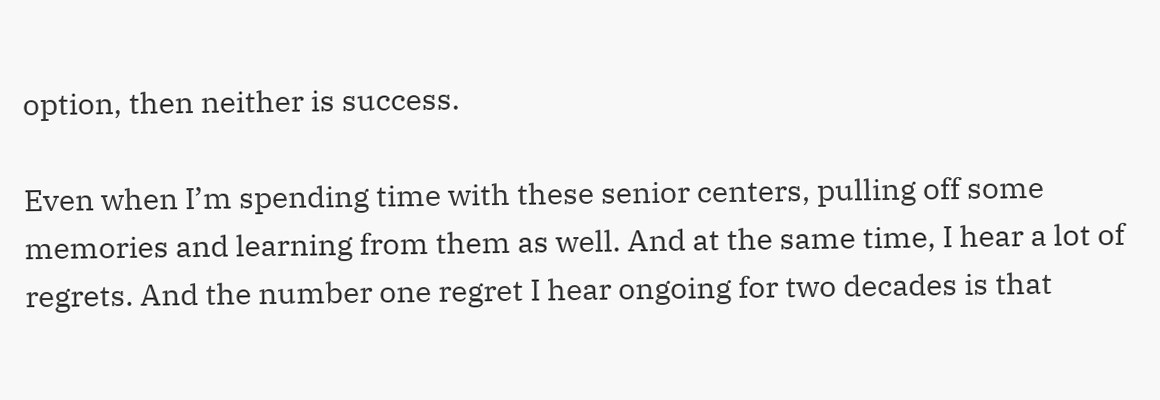option, then neither is success.

Even when I’m spending time with these senior centers, pulling off some memories and learning from them as well. And at the same time, I hear a lot of regrets. And the number one regret I hear ongoing for two decades is that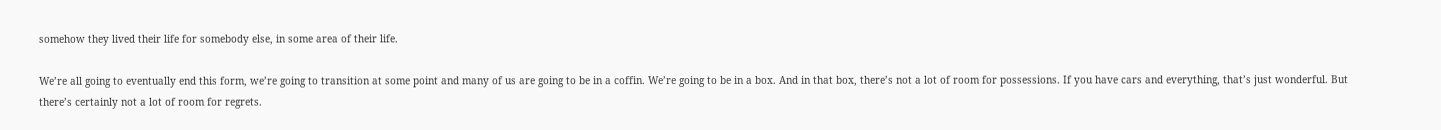somehow they lived their life for somebody else, in some area of their life.

We’re all going to eventually end this form, we’re going to transition at some point and many of us are going to be in a coffin. We’re going to be in a box. And in that box, there’s not a lot of room for possessions. If you have cars and everything, that’s just wonderful. But there’s certainly not a lot of room for regrets.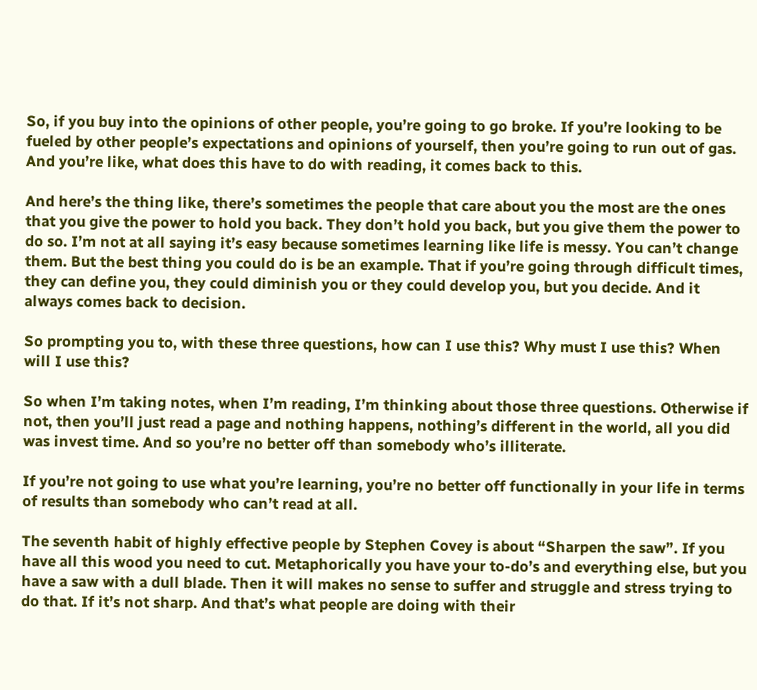So, if you buy into the opinions of other people, you’re going to go broke. If you’re looking to be fueled by other people’s expectations and opinions of yourself, then you’re going to run out of gas. And you’re like, what does this have to do with reading, it comes back to this.

And here’s the thing like, there’s sometimes the people that care about you the most are the ones that you give the power to hold you back. They don’t hold you back, but you give them the power to do so. I’m not at all saying it’s easy because sometimes learning like life is messy. You can’t change them. But the best thing you could do is be an example. That if you’re going through difficult times, they can define you, they could diminish you or they could develop you, but you decide. And it always comes back to decision.

So prompting you to, with these three questions, how can I use this? Why must I use this? When will I use this?

So when I’m taking notes, when I’m reading, I’m thinking about those three questions. Otherwise if not, then you’ll just read a page and nothing happens, nothing’s different in the world, all you did was invest time. And so you’re no better off than somebody who’s illiterate.

If you’re not going to use what you’re learning, you’re no better off functionally in your life in terms of results than somebody who can’t read at all.

The seventh habit of highly effective people by Stephen Covey is about “Sharpen the saw”. If you have all this wood you need to cut. Metaphorically you have your to-do’s and everything else, but you have a saw with a dull blade. Then it will makes no sense to suffer and struggle and stress trying to do that. If it’s not sharp. And that’s what people are doing with their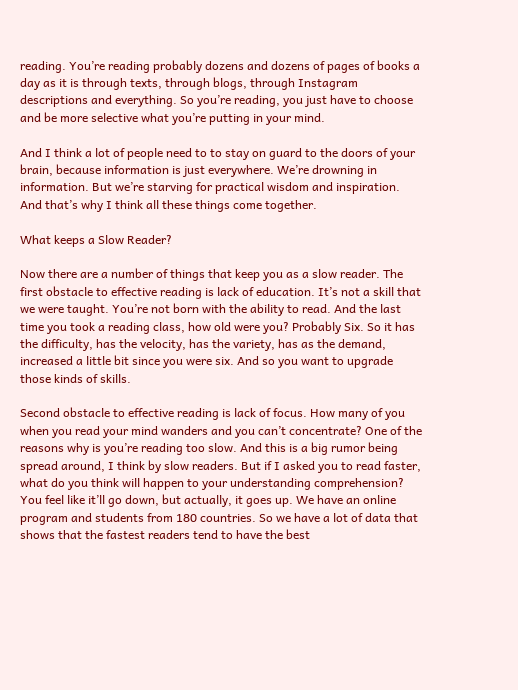reading. You’re reading probably dozens and dozens of pages of books a day as it is through texts, through blogs, through Instagram descriptions and everything. So you’re reading, you just have to choose and be more selective what you’re putting in your mind.

And I think a lot of people need to to stay on guard to the doors of your brain, because information is just everywhere. We’re drowning in information. But we’re starving for practical wisdom and inspiration. And that’s why I think all these things come together.

What keeps a Slow Reader?

Now there are a number of things that keep you as a slow reader. The first obstacle to effective reading is lack of education. It’s not a skill that we were taught. You’re not born with the ability to read. And the last time you took a reading class, how old were you? Probably Six. So it has the difficulty, has the velocity, has the variety, has as the demand, increased a little bit since you were six. And so you want to upgrade those kinds of skills.

Second obstacle to effective reading is lack of focus. How many of you when you read your mind wanders and you can’t concentrate? One of the reasons why is you’re reading too slow. And this is a big rumor being spread around, I think by slow readers. But if I asked you to read faster, what do you think will happen to your understanding comprehension? You feel like it’ll go down, but actually, it goes up. We have an online program and students from 180 countries. So we have a lot of data that shows that the fastest readers tend to have the best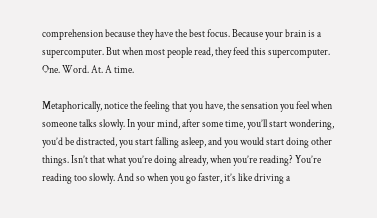comprehension because they have the best focus. Because your brain is a supercomputer. But when most people read, they feed this supercomputer. One. Word. At. A time.

Metaphorically, notice the feeling that you have, the sensation you feel when someone talks slowly. In your mind, after some time, you’ll start wondering, you’d be distracted, you start falling asleep, and you would start doing other things. Isn’t that what you’re doing already, when you’re reading? You’re reading too slowly. And so when you go faster, it’s like driving a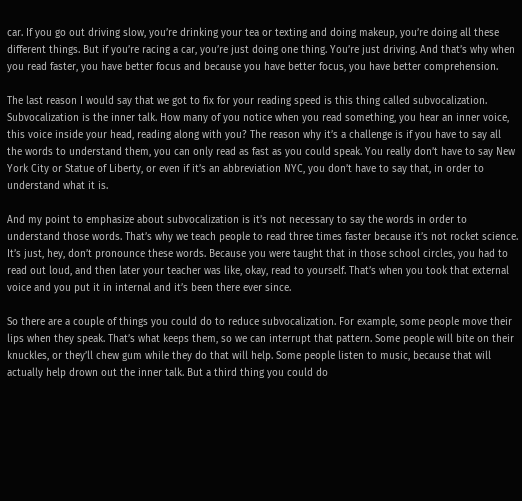car. If you go out driving slow, you’re drinking your tea or texting and doing makeup, you’re doing all these different things. But if you’re racing a car, you’re just doing one thing. You’re just driving. And that’s why when you read faster, you have better focus and because you have better focus, you have better comprehension.

The last reason I would say that we got to fix for your reading speed is this thing called subvocalization. Subvocalization is the inner talk. How many of you notice when you read something, you hear an inner voice, this voice inside your head, reading along with you? The reason why it’s a challenge is if you have to say all the words to understand them, you can only read as fast as you could speak. You really don’t have to say New York City or Statue of Liberty, or even if it’s an abbreviation NYC, you don’t have to say that, in order to understand what it is.

And my point to emphasize about subvocalization is it’s not necessary to say the words in order to understand those words. That’s why we teach people to read three times faster because it’s not rocket science. It’s just, hey, don’t pronounce these words. Because you were taught that in those school circles, you had to read out loud, and then later your teacher was like, okay, read to yourself. That’s when you took that external voice and you put it in internal and it’s been there ever since.

So there are a couple of things you could do to reduce subvocalization. For example, some people move their lips when they speak. That’s what keeps them, so we can interrupt that pattern. Some people will bite on their knuckles, or they’ll chew gum while they do that will help. Some people listen to music, because that will actually help drown out the inner talk. But a third thing you could do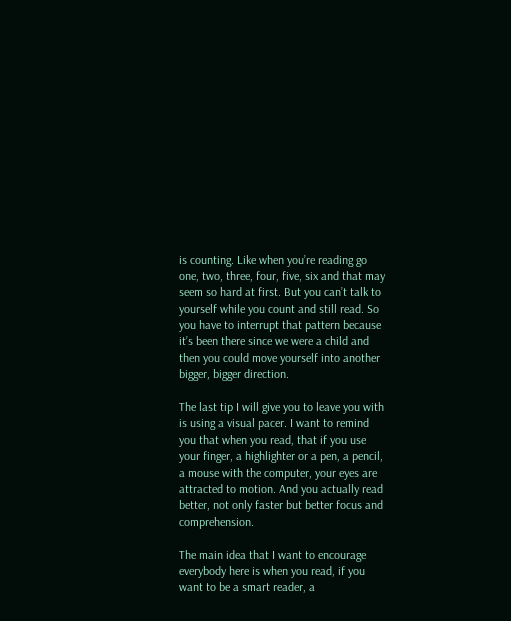is counting. Like when you’re reading go one, two, three, four, five, six and that may seem so hard at first. But you can’t talk to yourself while you count and still read. So you have to interrupt that pattern because it’s been there since we were a child and then you could move yourself into another bigger, bigger direction.

The last tip I will give you to leave you with is using a visual pacer. I want to remind you that when you read, that if you use your finger, a highlighter or a pen, a pencil, a mouse with the computer, your eyes are attracted to motion. And you actually read better, not only faster but better focus and comprehension.

The main idea that I want to encourage everybody here is when you read, if you want to be a smart reader, a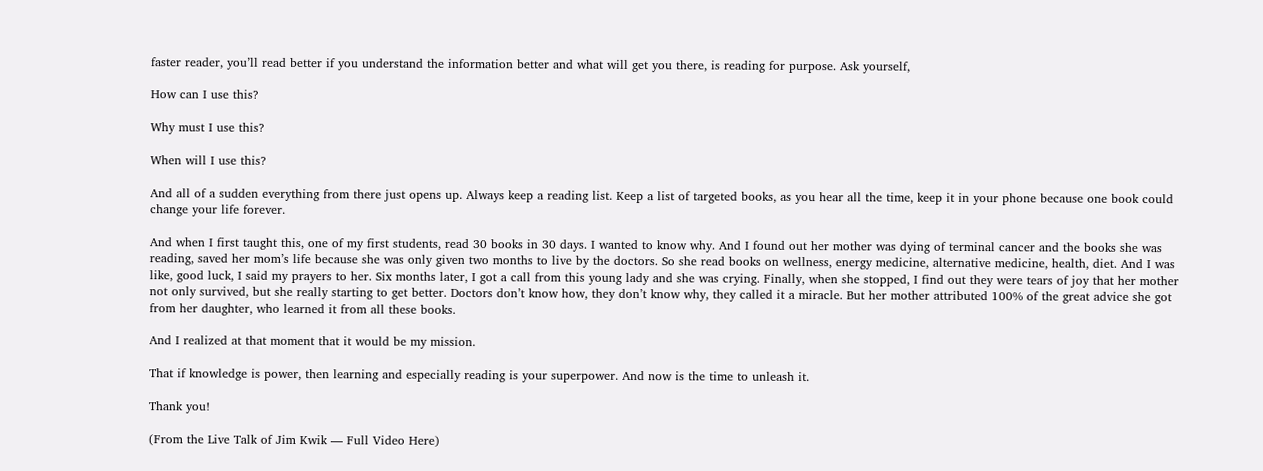faster reader, you’ll read better if you understand the information better and what will get you there, is reading for purpose. Ask yourself,

How can I use this?

Why must I use this?

When will I use this?

And all of a sudden everything from there just opens up. Always keep a reading list. Keep a list of targeted books, as you hear all the time, keep it in your phone because one book could change your life forever.

And when I first taught this, one of my first students, read 30 books in 30 days. I wanted to know why. And I found out her mother was dying of terminal cancer and the books she was reading, saved her mom’s life because she was only given two months to live by the doctors. So she read books on wellness, energy medicine, alternative medicine, health, diet. And I was like, good luck, I said my prayers to her. Six months later, I got a call from this young lady and she was crying. Finally, when she stopped, I find out they were tears of joy that her mother not only survived, but she really starting to get better. Doctors don’t know how, they don’t know why, they called it a miracle. But her mother attributed 100% of the great advice she got from her daughter, who learned it from all these books.

And I realized at that moment that it would be my mission.

That if knowledge is power, then learning and especially reading is your superpower. And now is the time to unleash it.

Thank you!

(From the Live Talk of Jim Kwik — Full Video Here)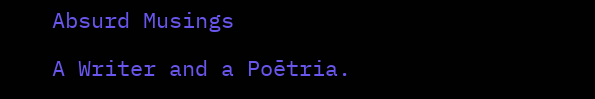Absurd Musings

A Writer and a Poētria.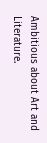Ambitious about Art and Literature.